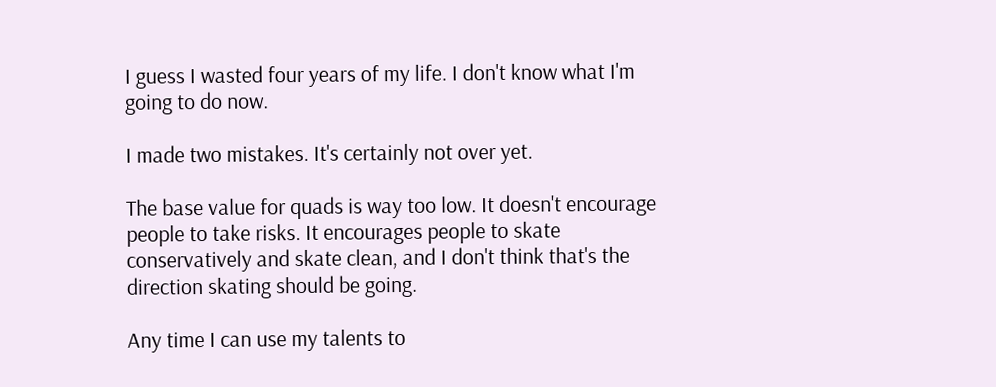I guess I wasted four years of my life. I don't know what I'm going to do now.

I made two mistakes. It's certainly not over yet.

The base value for quads is way too low. It doesn't encourage people to take risks. It encourages people to skate conservatively and skate clean, and I don't think that's the direction skating should be going.

Any time I can use my talents to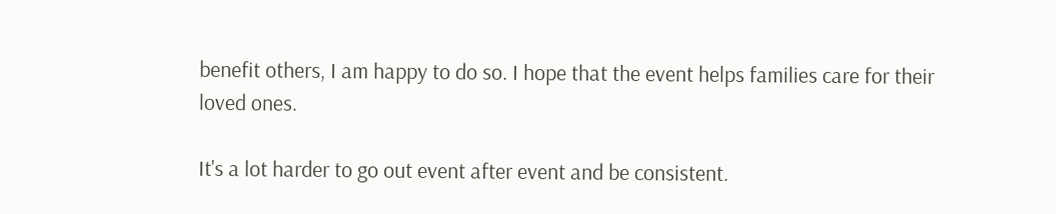benefit others, I am happy to do so. I hope that the event helps families care for their loved ones.

It's a lot harder to go out event after event and be consistent.